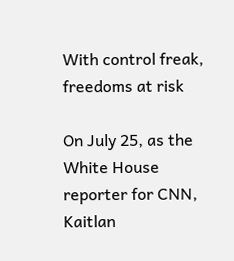With control freak, freedoms at risk

On July 25, as the White House reporter for CNN, Kaitlan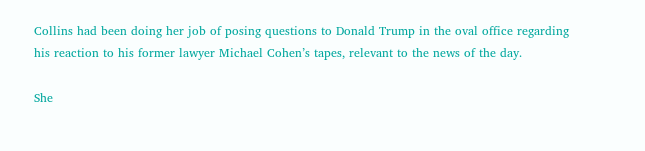Collins had been doing her job of posing questions to Donald Trump in the oval office regarding his reaction to his former lawyer Michael Cohen’s tapes, relevant to the news of the day.

She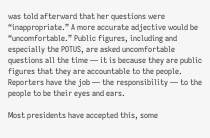was told afterward that her questions were “inappropriate.” A more accurate adjective would be “uncomfortable.” Public figures, including and especially the POTUS, are asked uncomfortable questions all the time — it is because they are public figures that they are accountable to the people. Reporters have the job — the responsibility — to the people to be their eyes and ears.

Most presidents have accepted this, some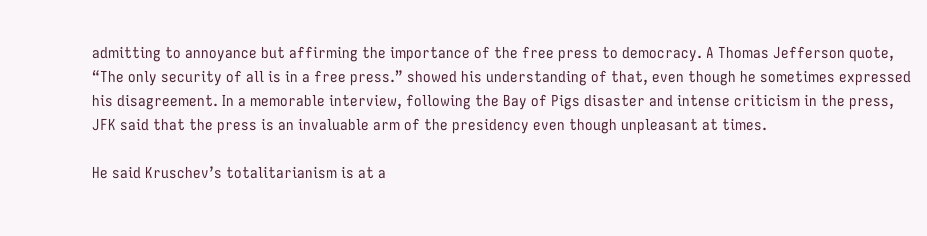admitting to annoyance but affirming the importance of the free press to democracy. A Thomas Jefferson quote, “The only security of all is in a free press.” showed his understanding of that, even though he sometimes expressed his disagreement. In a memorable interview, following the Bay of Pigs disaster and intense criticism in the press, JFK said that the press is an invaluable arm of the presidency even though unpleasant at times.

He said Kruschev’s totalitarianism is at a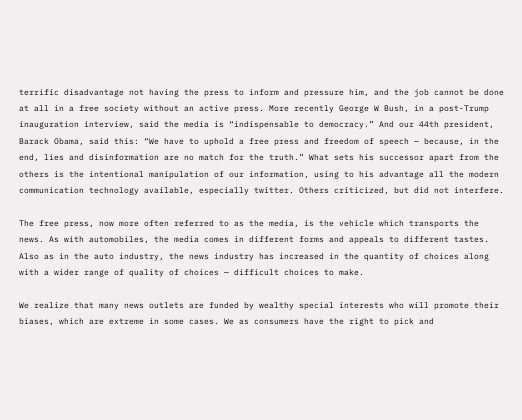terrific disadvantage not having the press to inform and pressure him, and the job cannot be done at all in a free society without an active press. More recently George W Bush, in a post-Trump inauguration interview, said the media is “indispensable to democracy.” And our 44th president, Barack Obama, said this: “We have to uphold a free press and freedom of speech — because, in the end, lies and disinformation are no match for the truth.” What sets his successor apart from the others is the intentional manipulation of our information, using to his advantage all the modern communication technology available, especially twitter. Others criticized, but did not interfere.

The free press, now more often referred to as the media, is the vehicle which transports the news. As with automobiles, the media comes in different forms and appeals to different tastes. Also as in the auto industry, the news industry has increased in the quantity of choices along with a wider range of quality of choices — difficult choices to make.

We realize that many news outlets are funded by wealthy special interests who will promote their biases, which are extreme in some cases. We as consumers have the right to pick and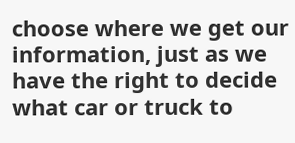choose where we get our information, just as we have the right to decide what car or truck to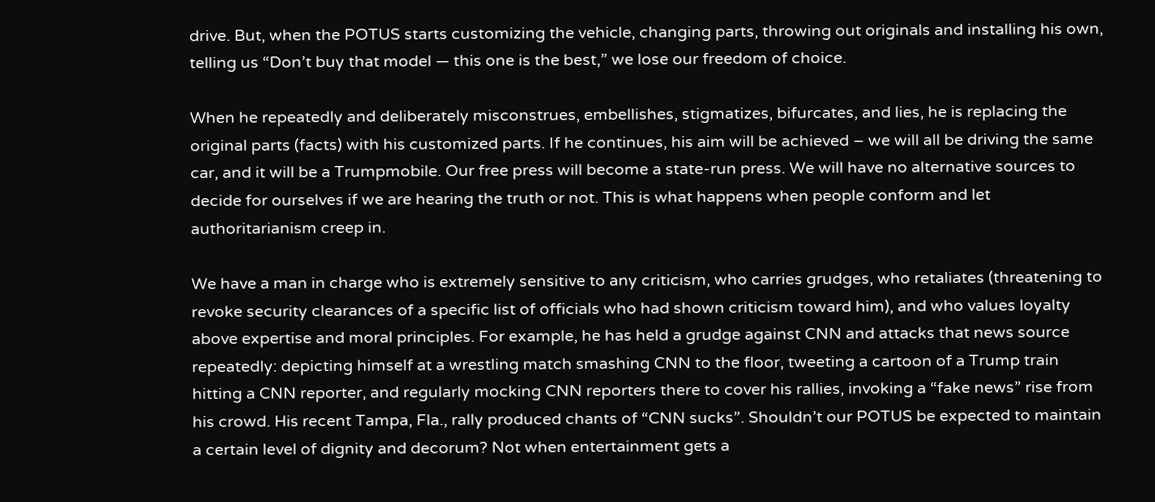drive. But, when the POTUS starts customizing the vehicle, changing parts, throwing out originals and installing his own, telling us “Don’t buy that model — this one is the best,” we lose our freedom of choice.

When he repeatedly and deliberately misconstrues, embellishes, stigmatizes, bifurcates, and lies, he is replacing the original parts (facts) with his customized parts. If he continues, his aim will be achieved – we will all be driving the same car, and it will be a Trumpmobile. Our free press will become a state-run press. We will have no alternative sources to decide for ourselves if we are hearing the truth or not. This is what happens when people conform and let authoritarianism creep in.

We have a man in charge who is extremely sensitive to any criticism, who carries grudges, who retaliates (threatening to revoke security clearances of a specific list of officials who had shown criticism toward him), and who values loyalty above expertise and moral principles. For example, he has held a grudge against CNN and attacks that news source repeatedly: depicting himself at a wrestling match smashing CNN to the floor, tweeting a cartoon of a Trump train hitting a CNN reporter, and regularly mocking CNN reporters there to cover his rallies, invoking a “fake news” rise from his crowd. His recent Tampa, Fla., rally produced chants of “CNN sucks”. Shouldn’t our POTUS be expected to maintain a certain level of dignity and decorum? Not when entertainment gets a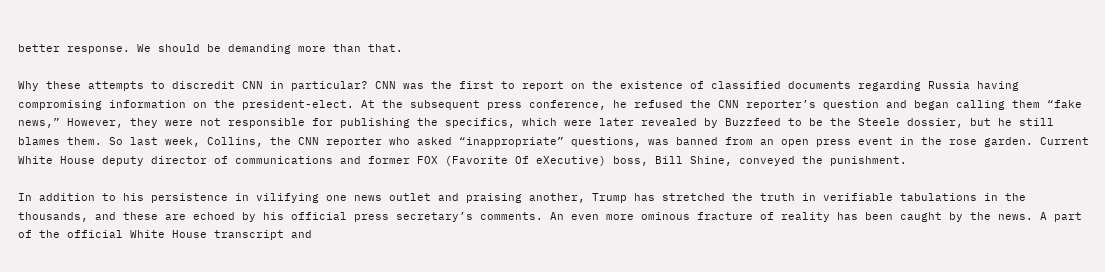better response. We should be demanding more than that.

Why these attempts to discredit CNN in particular? CNN was the first to report on the existence of classified documents regarding Russia having compromising information on the president-elect. At the subsequent press conference, he refused the CNN reporter’s question and began calling them “fake news,” However, they were not responsible for publishing the specifics, which were later revealed by Buzzfeed to be the Steele dossier, but he still blames them. So last week, Collins, the CNN reporter who asked “inappropriate” questions, was banned from an open press event in the rose garden. Current White House deputy director of communications and former FOX (Favorite Of eXecutive) boss, Bill Shine, conveyed the punishment.

In addition to his persistence in vilifying one news outlet and praising another, Trump has stretched the truth in verifiable tabulations in the thousands, and these are echoed by his official press secretary’s comments. An even more ominous fracture of reality has been caught by the news. A part of the official White House transcript and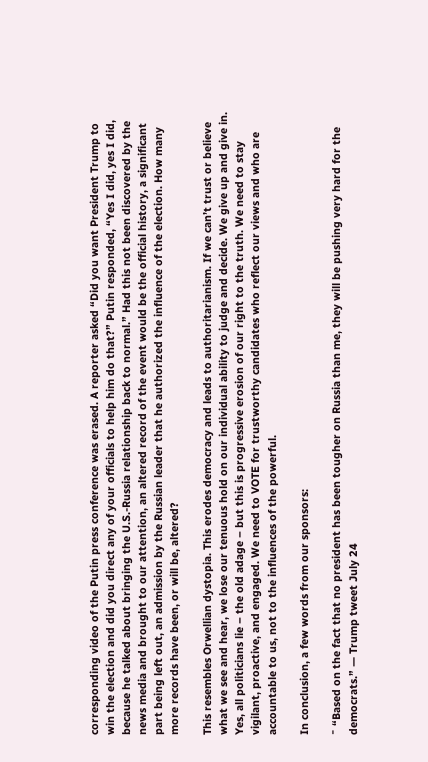corresponding video of the Putin press conference was erased. A reporter asked “Did you want President Trump to win the election and did you direct any of your officials to help him do that?” Putin responded, “Yes I did, yes I did, because he talked about bringing the U.S.-Russia relationship back to normal.” Had this not been discovered by the news media and brought to our attention, an altered record of the event would be the official history, a significant part being left out, an admission by the Russian leader that he authorized the influence of the election. How many more records have been, or will be, altered?

This resembles Orwellian dystopia. This erodes democracy and leads to authoritarianism. If we can’t trust or believe what we see and hear, we lose our tenuous hold on our individual ability to judge and decide. We give up and give in. Yes, all politicians lie – the old adage – but this is progressive erosion of our right to the truth. We need to stay vigilant, proactive, and engaged. We need to VOTE for trustworthy candidates who reflect our views and who are accountable to us, not to the influences of the powerful.

In conclusion, a few words from our sponsors:

¯ “Based on the fact that no president has been tougher on Russia than me, they will be pushing very hard for the democrats.” — Trump tweet July 24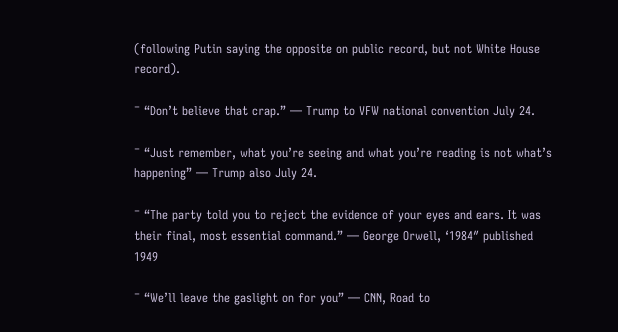(following Putin saying the opposite on public record, but not White House record).

¯ “Don’t believe that crap.” — Trump to VFW national convention July 24.

¯ “Just remember, what you’re seeing and what you’re reading is not what’s happening” — Trump also July 24.

¯ “The party told you to reject the evidence of your eyes and ears. It was their final, most essential command.” — George Orwell, ‘1984″ published 1949

¯ “We’ll leave the gaslight on for you” — CNN, Road to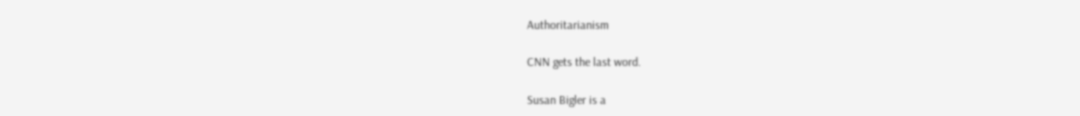Authoritarianism

CNN gets the last word.

Susan Bigler is a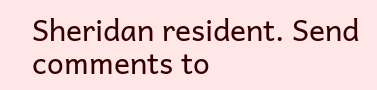Sheridan resident. Send comments to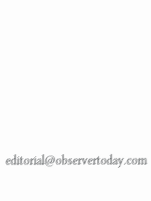editorial@observertoday.com